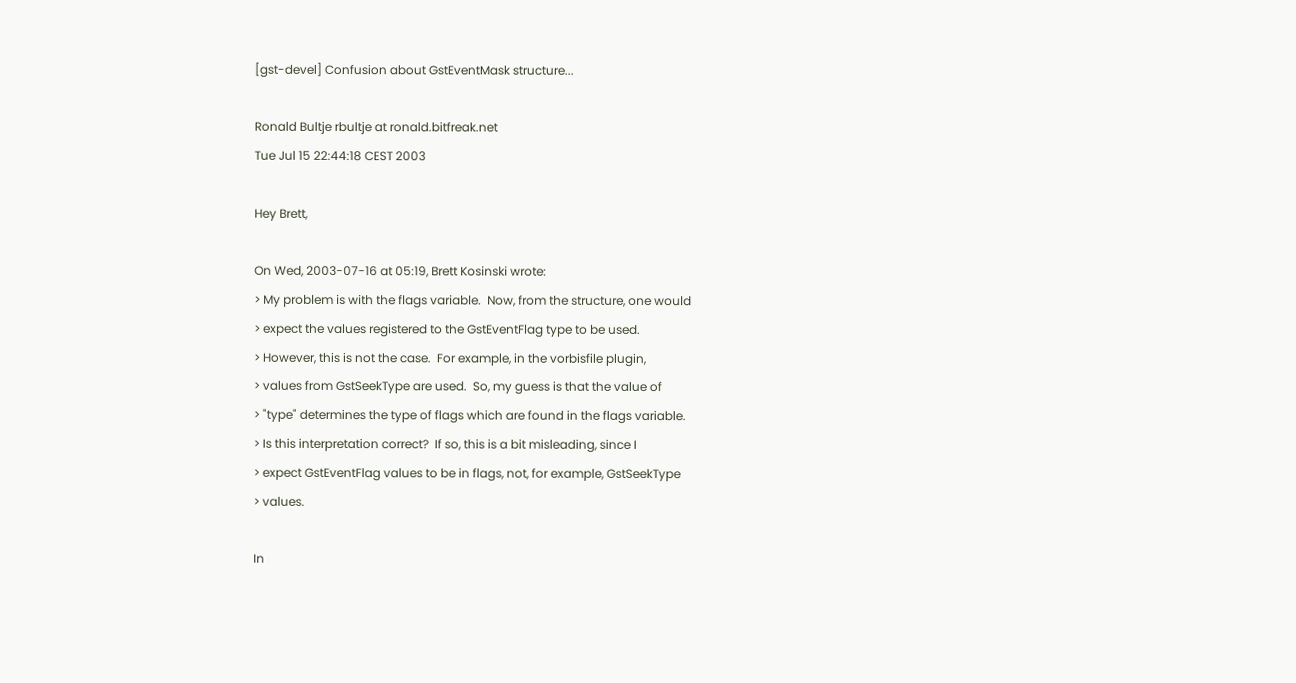[gst-devel] Confusion about GstEventMask structure...

Ronald Bultje rbultje at ronald.bitfreak.net
Tue Jul 15 22:44:18 CEST 2003

Hey Brett,

On Wed, 2003-07-16 at 05:19, Brett Kosinski wrote:
> My problem is with the flags variable.  Now, from the structure, one would
> expect the values registered to the GstEventFlag type to be used.
> However, this is not the case.  For example, in the vorbisfile plugin,
> values from GstSeekType are used.  So, my guess is that the value of
> "type" determines the type of flags which are found in the flags variable.
> Is this interpretation correct?  If so, this is a bit misleading, since I
> expect GstEventFlag values to be in flags, not, for example, GstSeekType
> values.

In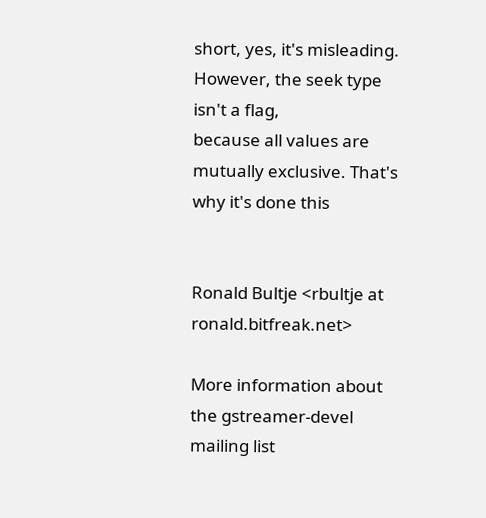short, yes, it's misleading. However, the seek type isn't a flag,
because all values are mutually exclusive. That's why it's done this


Ronald Bultje <rbultje at ronald.bitfreak.net>

More information about the gstreamer-devel mailing list